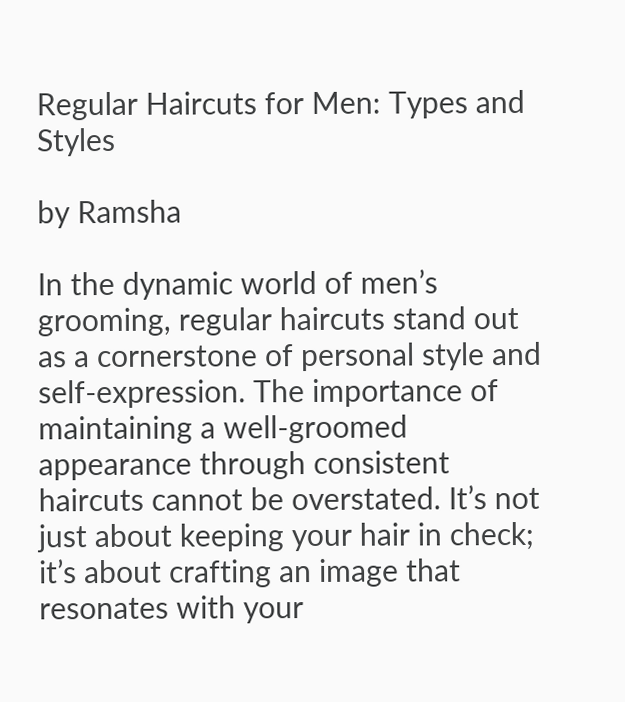Regular Haircuts for Men: Types and Styles

by Ramsha

In the dynamic world of men’s grooming, regular haircuts stand out as a cornerstone of personal style and self-expression. The importance of maintaining a well-groomed appearance through consistent haircuts cannot be overstated. It’s not just about keeping your hair in check; it’s about crafting an image that resonates with your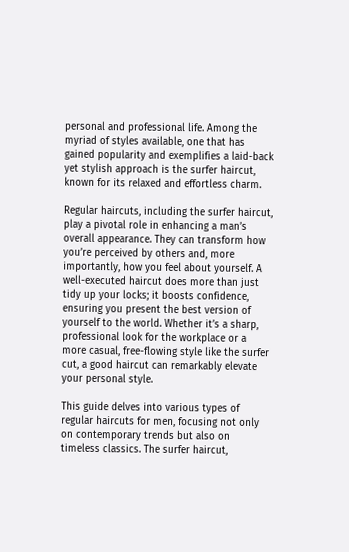personal and professional life. Among the myriad of styles available, one that has gained popularity and exemplifies a laid-back yet stylish approach is the surfer haircut, known for its relaxed and effortless charm.

Regular haircuts, including the surfer haircut, play a pivotal role in enhancing a man’s overall appearance. They can transform how you’re perceived by others and, more importantly, how you feel about yourself. A well-executed haircut does more than just tidy up your locks; it boosts confidence, ensuring you present the best version of yourself to the world. Whether it’s a sharp, professional look for the workplace or a more casual, free-flowing style like the surfer cut, a good haircut can remarkably elevate your personal style.

This guide delves into various types of regular haircuts for men, focusing not only on contemporary trends but also on timeless classics. The surfer haircut,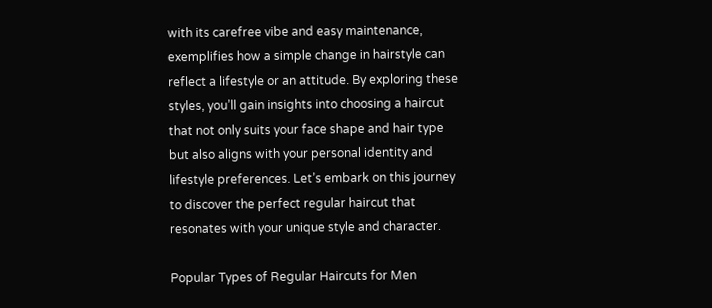with its carefree vibe and easy maintenance, exemplifies how a simple change in hairstyle can reflect a lifestyle or an attitude. By exploring these styles, you’ll gain insights into choosing a haircut that not only suits your face shape and hair type but also aligns with your personal identity and lifestyle preferences. Let’s embark on this journey to discover the perfect regular haircut that resonates with your unique style and character.

Popular Types of Regular Haircuts for Men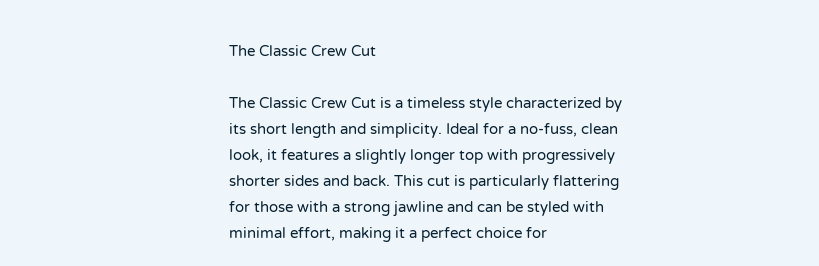The Classic Crew Cut

The Classic Crew Cut is a timeless style characterized by its short length and simplicity. Ideal for a no-fuss, clean look, it features a slightly longer top with progressively shorter sides and back. This cut is particularly flattering for those with a strong jawline and can be styled with minimal effort, making it a perfect choice for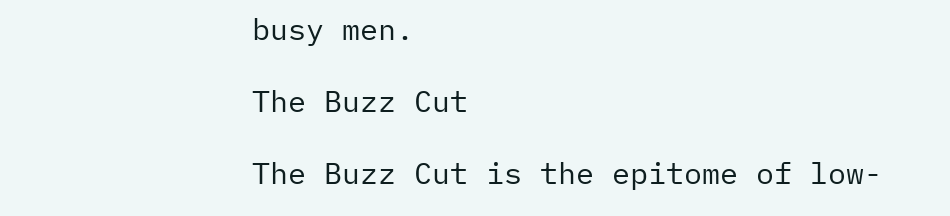busy men.

The Buzz Cut

The Buzz Cut is the epitome of low-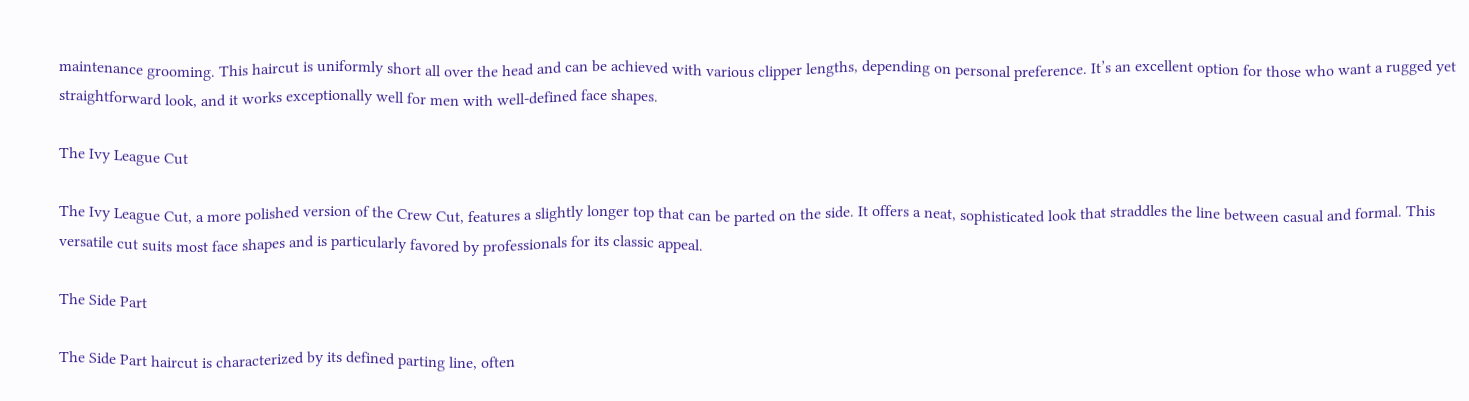maintenance grooming. This haircut is uniformly short all over the head and can be achieved with various clipper lengths, depending on personal preference. It’s an excellent option for those who want a rugged yet straightforward look, and it works exceptionally well for men with well-defined face shapes.

The Ivy League Cut

The Ivy League Cut, a more polished version of the Crew Cut, features a slightly longer top that can be parted on the side. It offers a neat, sophisticated look that straddles the line between casual and formal. This versatile cut suits most face shapes and is particularly favored by professionals for its classic appeal.

The Side Part

The Side Part haircut is characterized by its defined parting line, often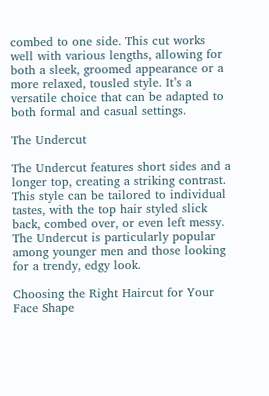combed to one side. This cut works well with various lengths, allowing for both a sleek, groomed appearance or a more relaxed, tousled style. It’s a versatile choice that can be adapted to both formal and casual settings.

The Undercut

The Undercut features short sides and a longer top, creating a striking contrast. This style can be tailored to individual tastes, with the top hair styled slick back, combed over, or even left messy. The Undercut is particularly popular among younger men and those looking for a trendy, edgy look.

Choosing the Right Haircut for Your Face Shape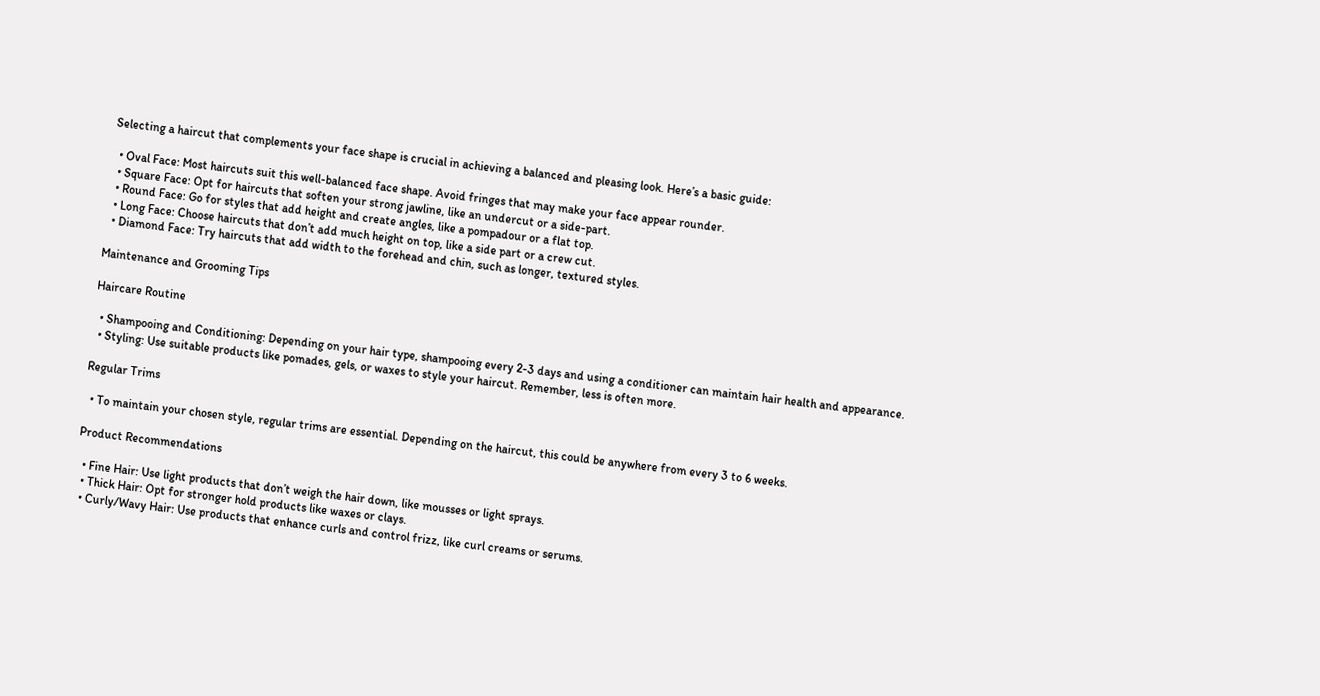Selecting a haircut that complements your face shape is crucial in achieving a balanced and pleasing look. Here’s a basic guide:

  • Oval Face: Most haircuts suit this well-balanced face shape. Avoid fringes that may make your face appear rounder.
  • Square Face: Opt for haircuts that soften your strong jawline, like an undercut or a side-part.
  • Round Face: Go for styles that add height and create angles, like a pompadour or a flat top.
  • Long Face: Choose haircuts that don’t add much height on top, like a side part or a crew cut.
  • Diamond Face: Try haircuts that add width to the forehead and chin, such as longer, textured styles.

Maintenance and Grooming Tips

Haircare Routine

  • Shampooing and Conditioning: Depending on your hair type, shampooing every 2-3 days and using a conditioner can maintain hair health and appearance.
  • Styling: Use suitable products like pomades, gels, or waxes to style your haircut. Remember, less is often more.

Regular Trims

  • To maintain your chosen style, regular trims are essential. Depending on the haircut, this could be anywhere from every 3 to 6 weeks.

Product Recommendations

  • Fine Hair: Use light products that don’t weigh the hair down, like mousses or light sprays.
  • Thick Hair: Opt for stronger hold products like waxes or clays.
  • Curly/Wavy Hair: Use products that enhance curls and control frizz, like curl creams or serums.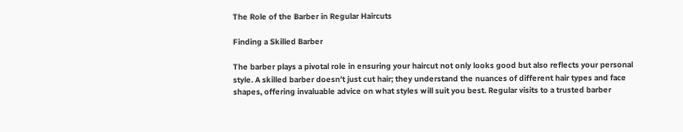The Role of the Barber in Regular Haircuts

Finding a Skilled Barber

The barber plays a pivotal role in ensuring your haircut not only looks good but also reflects your personal style. A skilled barber doesn’t just cut hair; they understand the nuances of different hair types and face shapes, offering invaluable advice on what styles will suit you best. Regular visits to a trusted barber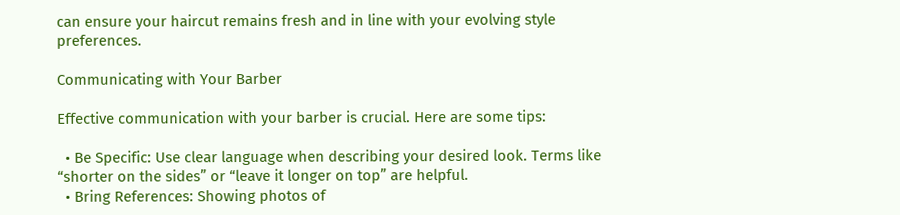can ensure your haircut remains fresh and in line with your evolving style preferences.

Communicating with Your Barber

Effective communication with your barber is crucial. Here are some tips:

  • Be Specific: Use clear language when describing your desired look. Terms like “shorter on the sides” or “leave it longer on top” are helpful.
  • Bring References: Showing photos of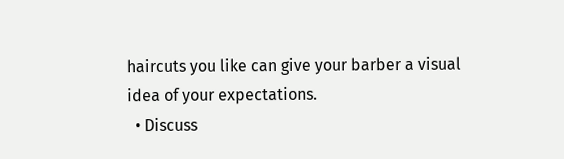haircuts you like can give your barber a visual idea of your expectations.
  • Discuss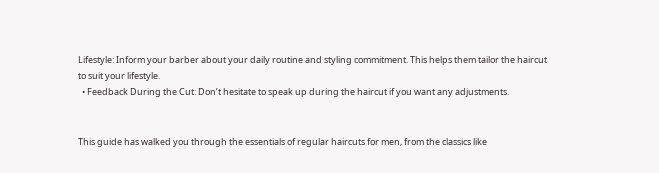Lifestyle: Inform your barber about your daily routine and styling commitment. This helps them tailor the haircut to suit your lifestyle.
  • Feedback During the Cut: Don’t hesitate to speak up during the haircut if you want any adjustments.


This guide has walked you through the essentials of regular haircuts for men, from the classics like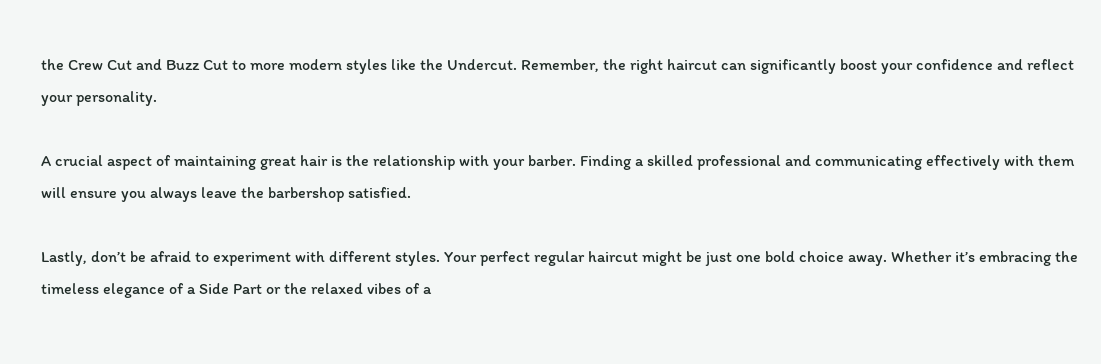the Crew Cut and Buzz Cut to more modern styles like the Undercut. Remember, the right haircut can significantly boost your confidence and reflect your personality.

A crucial aspect of maintaining great hair is the relationship with your barber. Finding a skilled professional and communicating effectively with them will ensure you always leave the barbershop satisfied.

Lastly, don’t be afraid to experiment with different styles. Your perfect regular haircut might be just one bold choice away. Whether it’s embracing the timeless elegance of a Side Part or the relaxed vibes of a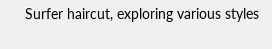Surfer haircut, exploring various styles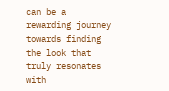can be a rewarding journey towards finding the look that truly resonates with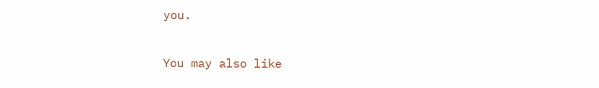you.

You may also like